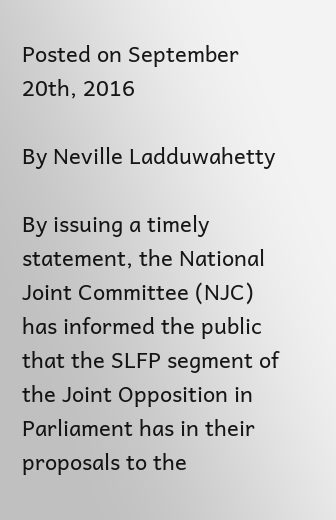Posted on September 20th, 2016

By Neville Ladduwahetty

By issuing a timely statement, the National Joint Committee (NJC) has informed the public that the SLFP segment of the Joint Opposition in Parliament has in their proposals to the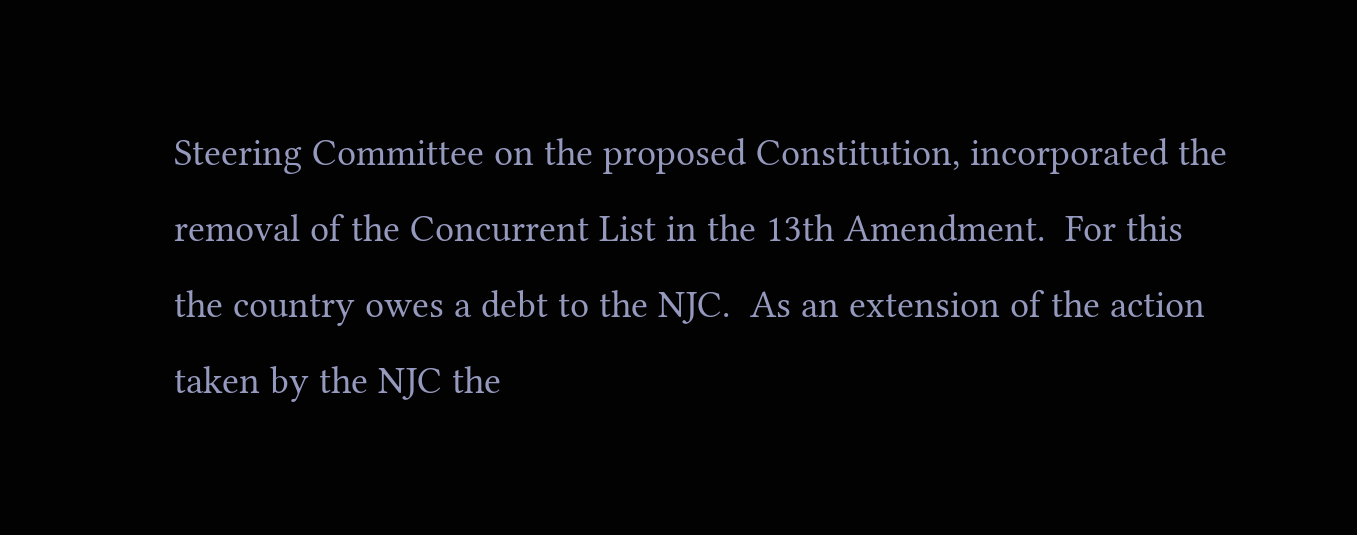Steering Committee on the proposed Constitution, incorporated the removal of the Concurrent List in the 13th Amendment.  For this the country owes a debt to the NJC.  As an extension of the action taken by the NJC the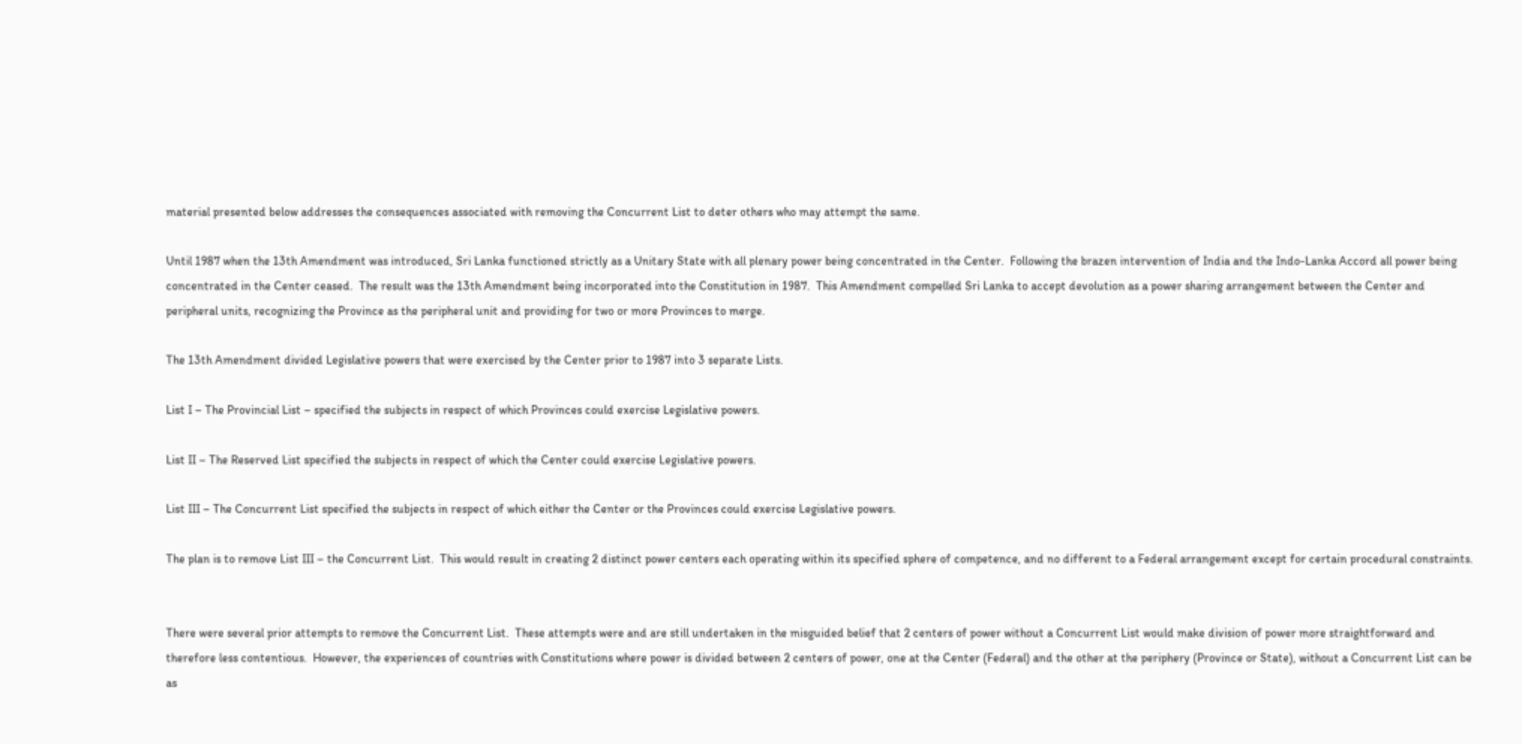material presented below addresses the consequences associated with removing the Concurrent List to deter others who may attempt the same.

Until 1987 when the 13th Amendment was introduced, Sri Lanka functioned strictly as a Unitary State with all plenary power being concentrated in the Center.  Following the brazen intervention of India and the Indo-Lanka Accord all power being concentrated in the Center ceased.  The result was the 13th Amendment being incorporated into the Constitution in 1987.  This Amendment compelled Sri Lanka to accept devolution as a power sharing arrangement between the Center and peripheral units, recognizing the Province as the peripheral unit and providing for two or more Provinces to merge.

The 13th Amendment divided Legislative powers that were exercised by the Center prior to 1987 into 3 separate Lists.

List I – The Provincial List – specified the subjects in respect of which Provinces could exercise Legislative powers.

List II – The Reserved List specified the subjects in respect of which the Center could exercise Legislative powers.

List III – The Concurrent List specified the subjects in respect of which either the Center or the Provinces could exercise Legislative powers.

The plan is to remove List III – the Concurrent List.  This would result in creating 2 distinct power centers each operating within its specified sphere of competence, and no different to a Federal arrangement except for certain procedural constraints.


There were several prior attempts to remove the Concurrent List.  These attempts were and are still undertaken in the misguided belief that 2 centers of power without a Concurrent List would make division of power more straightforward and therefore less contentious.  However, the experiences of countries with Constitutions where power is divided between 2 centers of power, one at the Center (Federal) and the other at the periphery (Province or State), without a Concurrent List can be as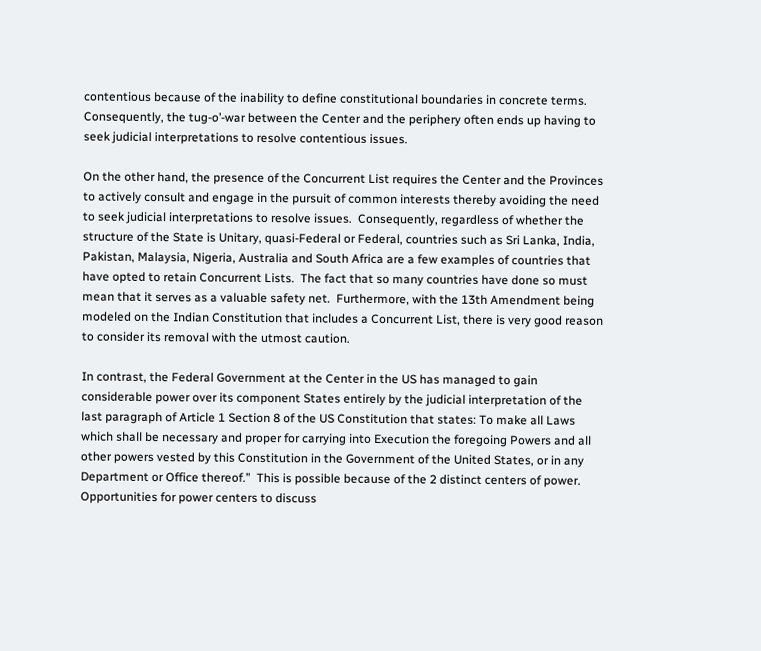contentious because of the inability to define constitutional boundaries in concrete terms.  Consequently, the tug-o’-war between the Center and the periphery often ends up having to seek judicial interpretations to resolve contentious issues.

On the other hand, the presence of the Concurrent List requires the Center and the Provinces to actively consult and engage in the pursuit of common interests thereby avoiding the need to seek judicial interpretations to resolve issues.  Consequently, regardless of whether the structure of the State is Unitary, quasi-Federal or Federal, countries such as Sri Lanka, India, Pakistan, Malaysia, Nigeria, Australia and South Africa are a few examples of countries that have opted to retain Concurrent Lists.  The fact that so many countries have done so must mean that it serves as a valuable safety net.  Furthermore, with the 13th Amendment being modeled on the Indian Constitution that includes a Concurrent List, there is very good reason to consider its removal with the utmost caution.

In contrast, the Federal Government at the Center in the US has managed to gain considerable power over its component States entirely by the judicial interpretation of the last paragraph of Article 1 Section 8 of the US Constitution that states: To make all Laws which shall be necessary and proper for carrying into Execution the foregoing Powers and all other powers vested by this Constitution in the Government of the United States, or in any Department or Office thereof.”  This is possible because of the 2 distinct centers of power.  Opportunities for power centers to discuss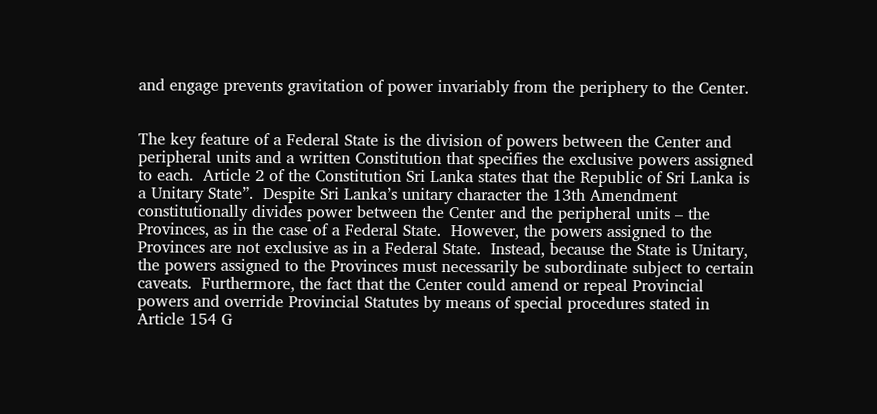and engage prevents gravitation of power invariably from the periphery to the Center.


The key feature of a Federal State is the division of powers between the Center and peripheral units and a written Constitution that specifies the exclusive powers assigned to each.  Article 2 of the Constitution Sri Lanka states that the Republic of Sri Lanka is a Unitary State”.  Despite Sri Lanka’s unitary character the 13th Amendment constitutionally divides power between the Center and the peripheral units – the Provinces, as in the case of a Federal State.  However, the powers assigned to the Provinces are not exclusive as in a Federal State.  Instead, because the State is Unitary, the powers assigned to the Provinces must necessarily be subordinate subject to certain caveats.  Furthermore, the fact that the Center could amend or repeal Provincial powers and override Provincial Statutes by means of special procedures stated in Article 154 G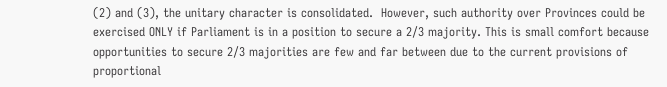(2) and (3), the unitary character is consolidated.  However, such authority over Provinces could be exercised ONLY if Parliament is in a position to secure a 2/3 majority. This is small comfort because opportunities to secure 2/3 majorities are few and far between due to the current provisions of proportional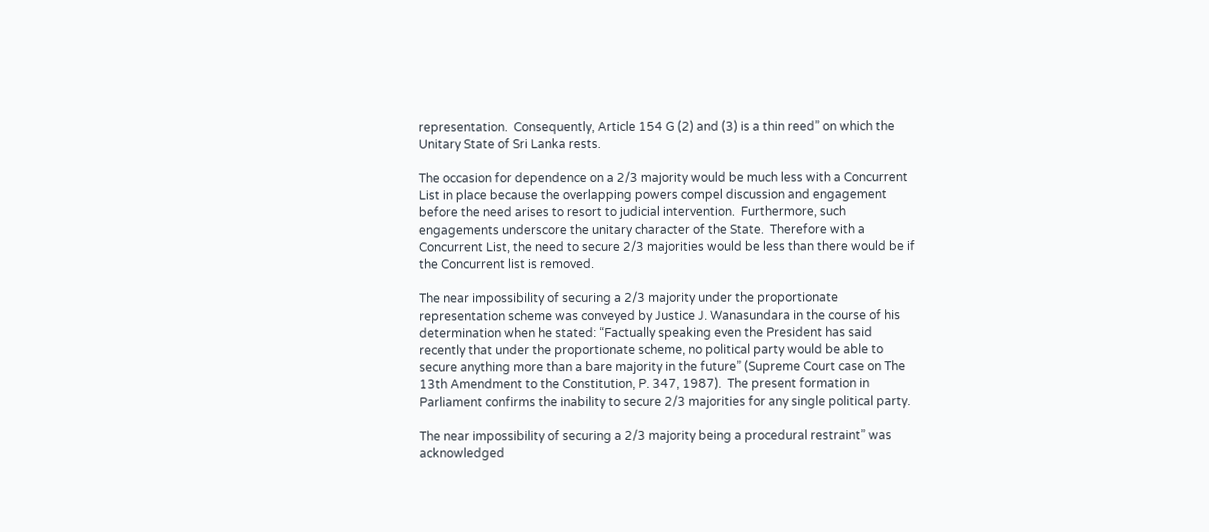representation.  Consequently, Article 154 G (2) and (3) is a thin reed” on which the Unitary State of Sri Lanka rests.

The occasion for dependence on a 2/3 majority would be much less with a Concurrent List in place because the overlapping powers compel discussion and engagement before the need arises to resort to judicial intervention.  Furthermore, such engagements underscore the unitary character of the State.  Therefore with a Concurrent List, the need to secure 2/3 majorities would be less than there would be if the Concurrent list is removed.

The near impossibility of securing a 2/3 majority under the proportionate representation scheme was conveyed by Justice J. Wanasundara in the course of his determination when he stated: “Factually speaking even the President has said recently that under the proportionate scheme, no political party would be able to secure anything more than a bare majority in the future” (Supreme Court case on The 13th Amendment to the Constitution, P. 347, 1987).  The present formation in Parliament confirms the inability to secure 2/3 majorities for any single political party.

The near impossibility of securing a 2/3 majority being a procedural restraint” was acknowledged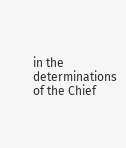in the determinations of the Chief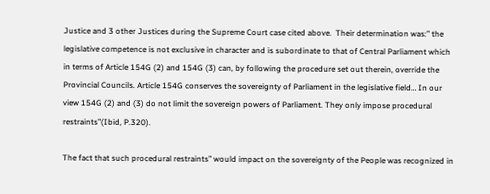Justice and 3 other Justices during the Supreme Court case cited above.  Their determination was:” the legislative competence is not exclusive in character and is subordinate to that of Central Parliament which in terms of Article 154G (2) and 154G (3) can, by following the procedure set out therein, override the Provincial Councils. Article 154G conserves the sovereignty of Parliament in the legislative field… In our view 154G (2) and (3) do not limit the sovereign powers of Parliament. They only impose procedural restraints”(Ibid, P.320).

The fact that such procedural restraints” would impact on the sovereignty of the People was recognized in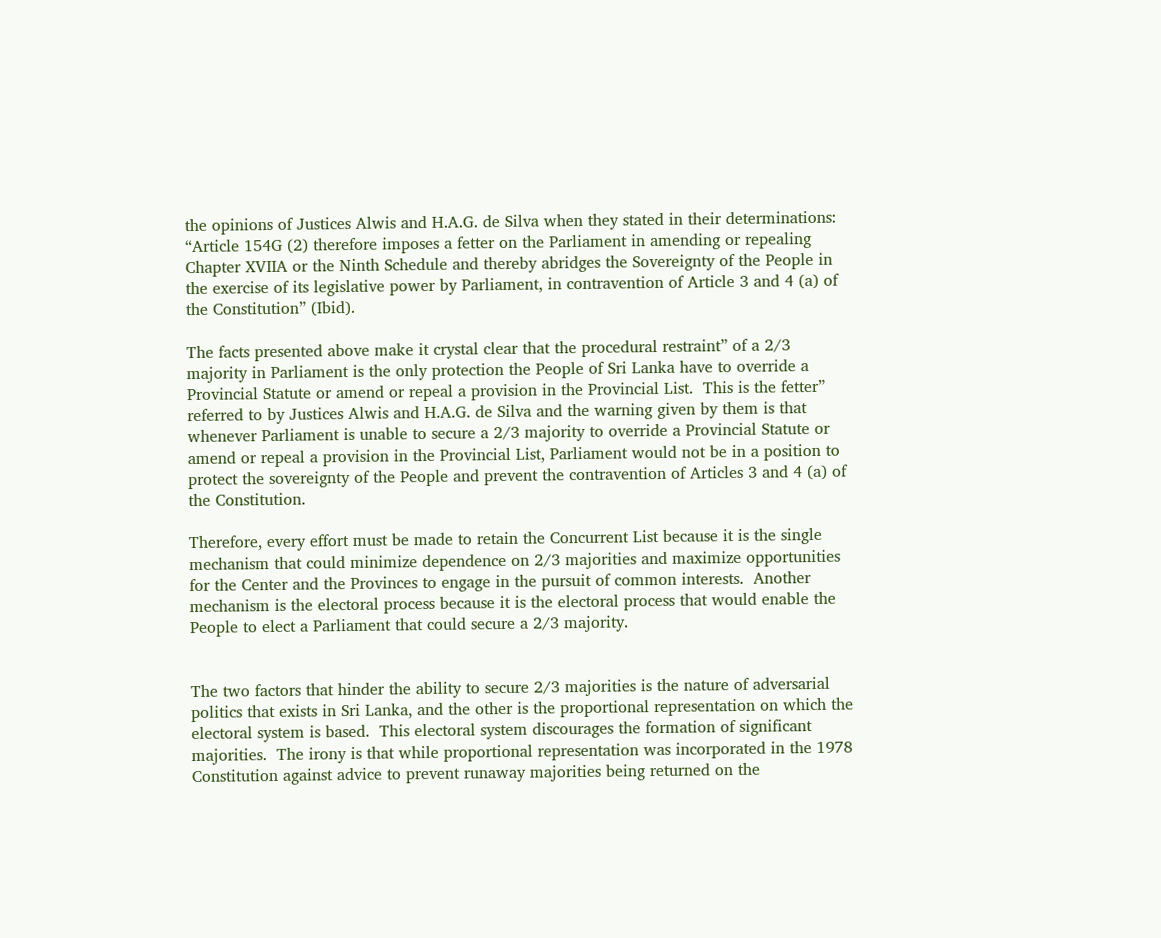the opinions of Justices Alwis and H.A.G. de Silva when they stated in their determinations: “Article 154G (2) therefore imposes a fetter on the Parliament in amending or repealing Chapter XVIIA or the Ninth Schedule and thereby abridges the Sovereignty of the People in the exercise of its legislative power by Parliament, in contravention of Article 3 and 4 (a) of the Constitution” (Ibid).

The facts presented above make it crystal clear that the procedural restraint” of a 2/3 majority in Parliament is the only protection the People of Sri Lanka have to override a Provincial Statute or amend or repeal a provision in the Provincial List.  This is the fetter” referred to by Justices Alwis and H.A.G. de Silva and the warning given by them is that whenever Parliament is unable to secure a 2/3 majority to override a Provincial Statute or amend or repeal a provision in the Provincial List, Parliament would not be in a position to protect the sovereignty of the People and prevent the contravention of Articles 3 and 4 (a) of the Constitution.

Therefore, every effort must be made to retain the Concurrent List because it is the single mechanism that could minimize dependence on 2/3 majorities and maximize opportunities for the Center and the Provinces to engage in the pursuit of common interests.  Another mechanism is the electoral process because it is the electoral process that would enable the People to elect a Parliament that could secure a 2/3 majority.


The two factors that hinder the ability to secure 2/3 majorities is the nature of adversarial politics that exists in Sri Lanka, and the other is the proportional representation on which the electoral system is based.  This electoral system discourages the formation of significant majorities.  The irony is that while proportional representation was incorporated in the 1978 Constitution against advice to prevent runaway majorities being returned on the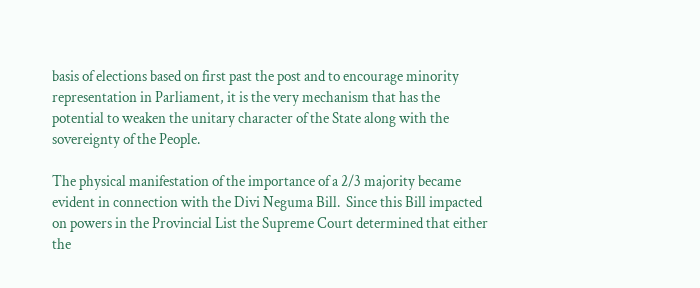basis of elections based on first past the post and to encourage minority representation in Parliament, it is the very mechanism that has the potential to weaken the unitary character of the State along with the sovereignty of the People.

The physical manifestation of the importance of a 2/3 majority became evident in connection with the Divi Neguma Bill.  Since this Bill impacted on powers in the Provincial List the Supreme Court determined that either the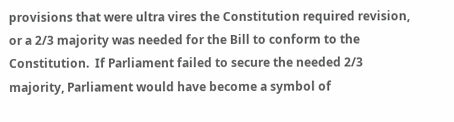provisions that were ultra vires the Constitution required revision, or a 2/3 majority was needed for the Bill to conform to the Constitution.  If Parliament failed to secure the needed 2/3 majority, Parliament would have become a symbol of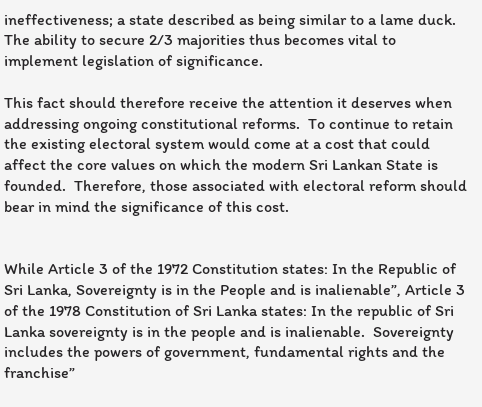ineffectiveness; a state described as being similar to a lame duck. The ability to secure 2/3 majorities thus becomes vital to implement legislation of significance.

This fact should therefore receive the attention it deserves when addressing ongoing constitutional reforms.  To continue to retain the existing electoral system would come at a cost that could affect the core values on which the modern Sri Lankan State is founded.  Therefore, those associated with electoral reform should bear in mind the significance of this cost.


While Article 3 of the 1972 Constitution states: In the Republic of Sri Lanka, Sovereignty is in the People and is inalienable”, Article 3 of the 1978 Constitution of Sri Lanka states: In the republic of Sri Lanka sovereignty is in the people and is inalienable.  Sovereignty includes the powers of government, fundamental rights and the franchise”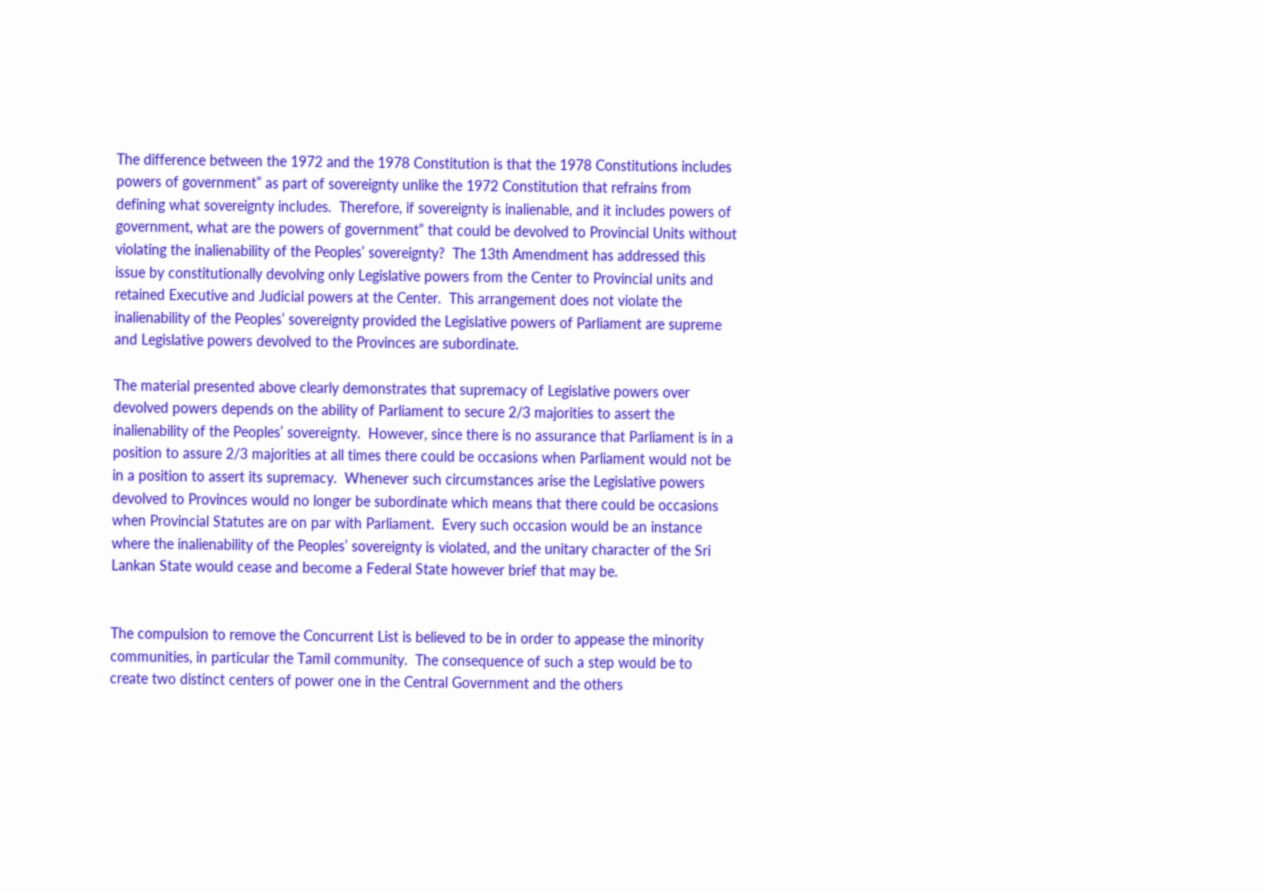The difference between the 1972 and the 1978 Constitution is that the 1978 Constitutions includes powers of government” as part of sovereignty unlike the 1972 Constitution that refrains from defining what sovereignty includes.  Therefore, if sovereignty is inalienable, and it includes powers of government, what are the powers of government” that could be devolved to Provincial Units without violating the inalienability of the Peoples’ sovereignty?  The 13th Amendment has addressed this issue by constitutionally devolving only Legislative powers from the Center to Provincial units and retained Executive and Judicial powers at the Center.  This arrangement does not violate the inalienability of the Peoples’ sovereignty provided the Legislative powers of Parliament are supreme and Legislative powers devolved to the Provinces are subordinate.

The material presented above clearly demonstrates that supremacy of Legislative powers over devolved powers depends on the ability of Parliament to secure 2/3 majorities to assert the inalienability of the Peoples’ sovereignty.  However, since there is no assurance that Parliament is in a position to assure 2/3 majorities at all times there could be occasions when Parliament would not be in a position to assert its supremacy.  Whenever such circumstances arise the Legislative powers devolved to Provinces would no longer be subordinate which means that there could be occasions when Provincial Statutes are on par with Parliament.  Every such occasion would be an instance where the inalienability of the Peoples’ sovereignty is violated, and the unitary character of the Sri Lankan State would cease and become a Federal State however brief that may be.


The compulsion to remove the Concurrent List is believed to be in order to appease the minority communities, in particular the Tamil community.  The consequence of such a step would be to create two distinct centers of power one in the Central Government and the others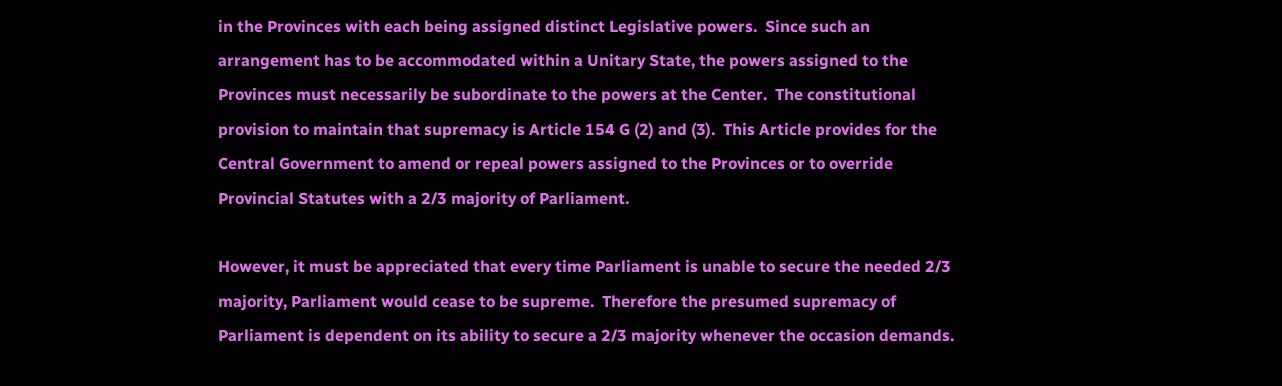in the Provinces with each being assigned distinct Legislative powers.  Since such an arrangement has to be accommodated within a Unitary State, the powers assigned to the Provinces must necessarily be subordinate to the powers at the Center.  The constitutional provision to maintain that supremacy is Article 154 G (2) and (3).  This Article provides for the Central Government to amend or repeal powers assigned to the Provinces or to override Provincial Statutes with a 2/3 majority of Parliament.

However, it must be appreciated that every time Parliament is unable to secure the needed 2/3 majority, Parliament would cease to be supreme.  Therefore the presumed supremacy of Parliament is dependent on its ability to secure a 2/3 majority whenever the occasion demands.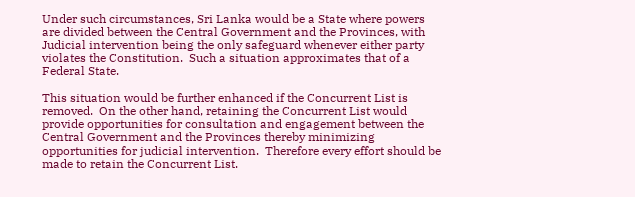Under such circumstances, Sri Lanka would be a State where powers are divided between the Central Government and the Provinces, with Judicial intervention being the only safeguard whenever either party violates the Constitution.  Such a situation approximates that of a Federal State.

This situation would be further enhanced if the Concurrent List is removed.  On the other hand, retaining the Concurrent List would provide opportunities for consultation and engagement between the Central Government and the Provinces thereby minimizing opportunities for judicial intervention.  Therefore every effort should be made to retain the Concurrent List.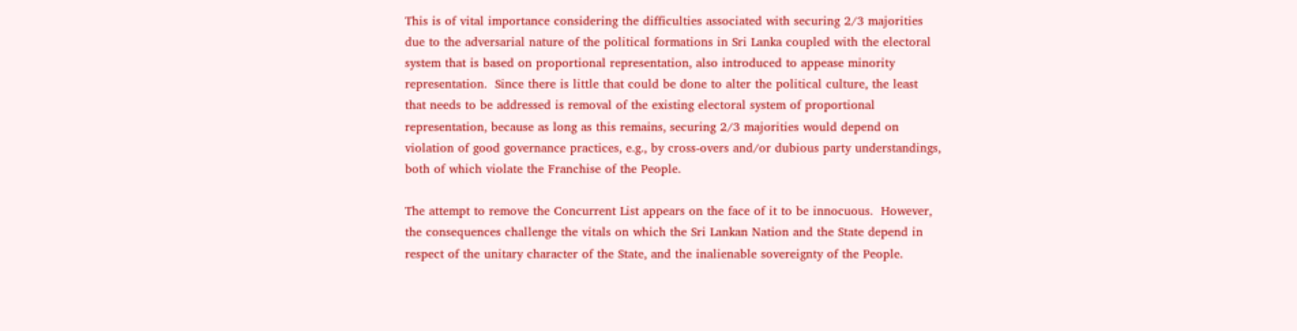This is of vital importance considering the difficulties associated with securing 2/3 majorities due to the adversarial nature of the political formations in Sri Lanka coupled with the electoral system that is based on proportional representation, also introduced to appease minority representation.  Since there is little that could be done to alter the political culture, the least that needs to be addressed is removal of the existing electoral system of proportional representation, because as long as this remains, securing 2/3 majorities would depend on violation of good governance practices, e.g., by cross-overs and/or dubious party understandings, both of which violate the Franchise of the People.

The attempt to remove the Concurrent List appears on the face of it to be innocuous.  However, the consequences challenge the vitals on which the Sri Lankan Nation and the State depend in respect of the unitary character of the State, and the inalienable sovereignty of the People.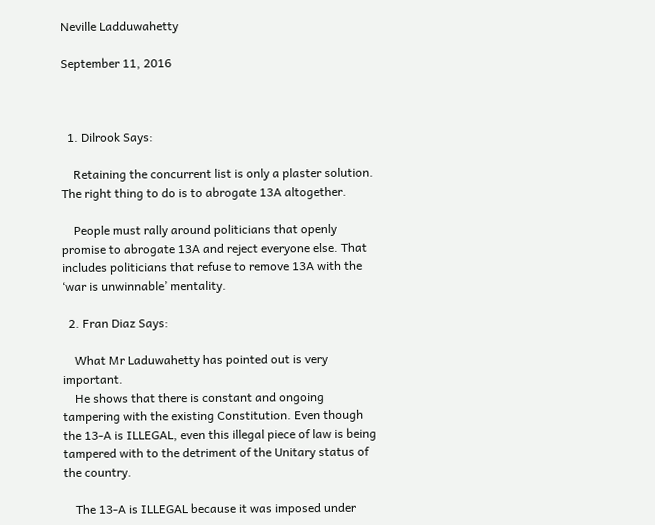Neville Ladduwahetty

September 11, 2016



  1. Dilrook Says:

    Retaining the concurrent list is only a plaster solution. The right thing to do is to abrogate 13A altogether.

    People must rally around politicians that openly promise to abrogate 13A and reject everyone else. That includes politicians that refuse to remove 13A with the ‘war is unwinnable’ mentality.

  2. Fran Diaz Says:

    What Mr Laduwahetty has pointed out is very important.
    He shows that there is constant and ongoing tampering with the existing Constitution. Even though the 13-A is ILLEGAL, even this illegal piece of law is being tampered with to the detriment of the Unitary status of the country.

    The 13-A is ILLEGAL because it was imposed under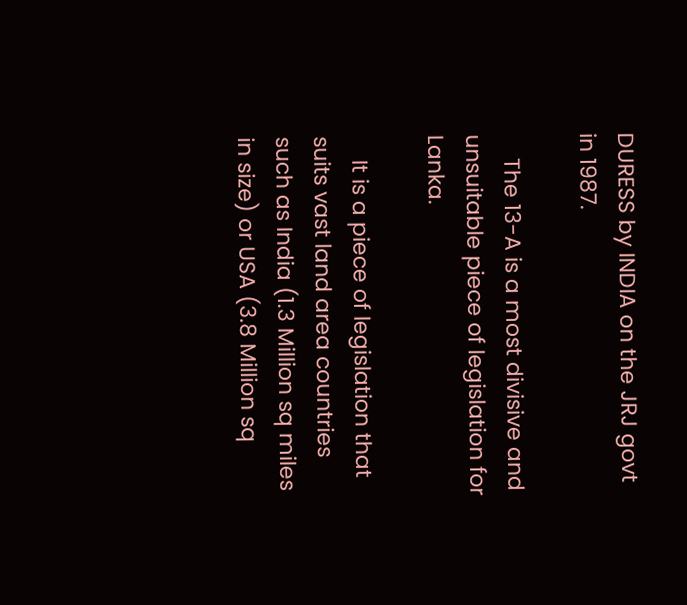DURESS by INDIA on the JRJ govt in 1987.

    The 13-A is a most divisive and unsuitable piece of legislation for Lanka.

    It is a piece of legislation that suits vast land area countries such as India (1.3 Million sq miles in size) or USA (3.8 Million sq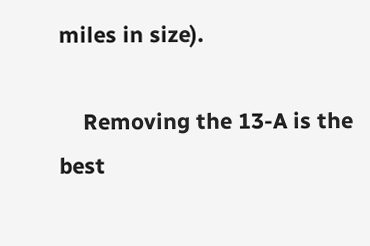miles in size).

    Removing the 13-A is the best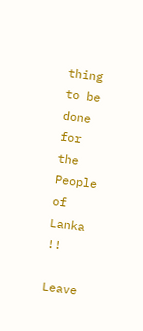thing to be done for the People of Lanka !!

Leave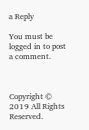a Reply

You must be logged in to post a comment.



Copyright © 2019 All Rights Reserved.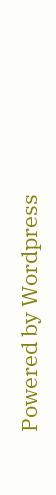Powered by Wordpress